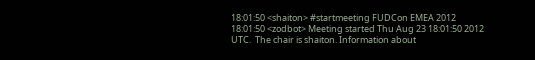18:01:50 <shaiton> #startmeeting FUDCon EMEA 2012
18:01:50 <zodbot> Meeting started Thu Aug 23 18:01:50 2012 UTC.  The chair is shaiton. Information about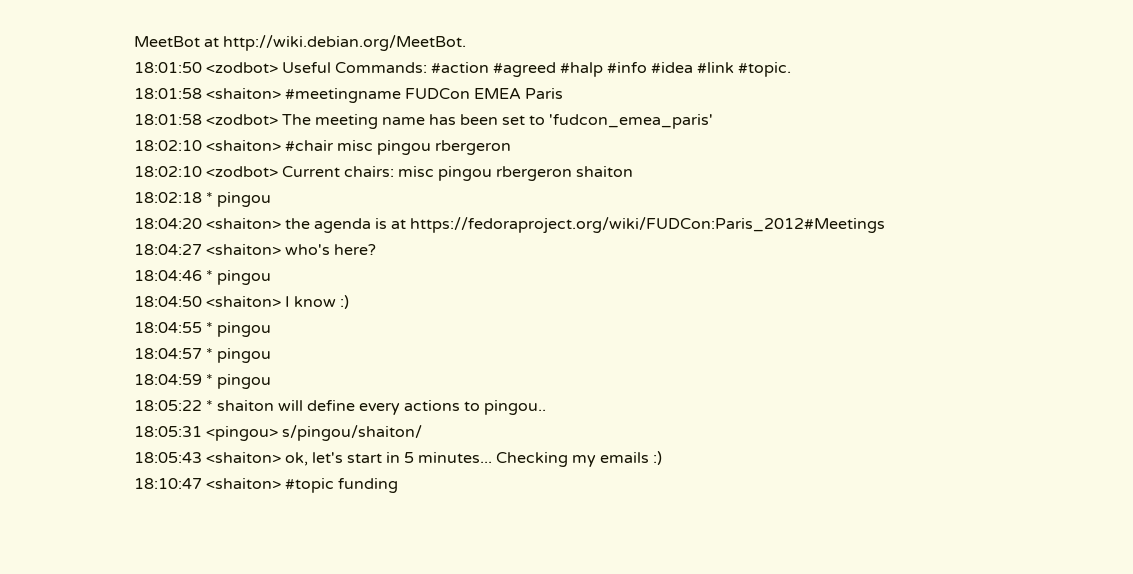MeetBot at http://wiki.debian.org/MeetBot.
18:01:50 <zodbot> Useful Commands: #action #agreed #halp #info #idea #link #topic.
18:01:58 <shaiton> #meetingname FUDCon EMEA Paris
18:01:58 <zodbot> The meeting name has been set to 'fudcon_emea_paris'
18:02:10 <shaiton> #chair misc pingou rbergeron
18:02:10 <zodbot> Current chairs: misc pingou rbergeron shaiton
18:02:18 * pingou
18:04:20 <shaiton> the agenda is at https://fedoraproject.org/wiki/FUDCon:Paris_2012#Meetings
18:04:27 <shaiton> who's here?
18:04:46 * pingou
18:04:50 <shaiton> I know :)
18:04:55 * pingou
18:04:57 * pingou
18:04:59 * pingou
18:05:22 * shaiton will define every actions to pingou..
18:05:31 <pingou> s/pingou/shaiton/
18:05:43 <shaiton> ok, let's start in 5 minutes... Checking my emails :)
18:10:47 <shaiton> #topic funding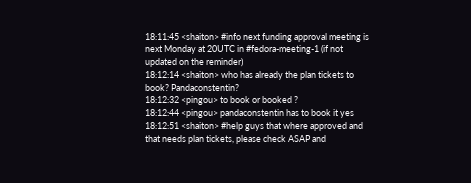18:11:45 <shaiton> #info next funding approval meeting is next Monday at 20UTC in #fedora-meeting-1 (if not updated on the reminder)
18:12:14 <shaiton> who has already the plan tickets to book? Pandaconstentin?
18:12:32 <pingou> to book or booked ?
18:12:44 <pingou> pandaconstentin has to book it yes
18:12:51 <shaiton> #help guys that where approved and that needs plan tickets, please check ASAP and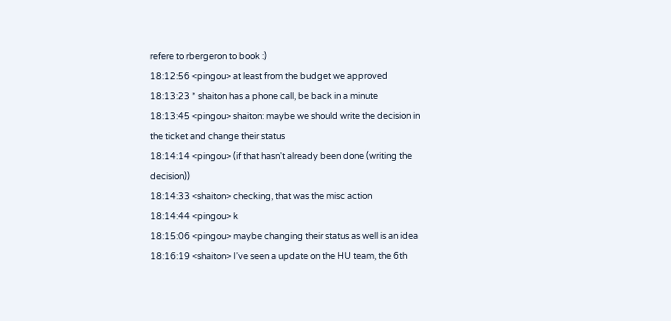refere to rbergeron to book :)
18:12:56 <pingou> at least from the budget we approved
18:13:23 * shaiton has a phone call, be back in a minute
18:13:45 <pingou> shaiton: maybe we should write the decision in the ticket and change their status
18:14:14 <pingou> (if that hasn't already been done (writing the decision))
18:14:33 <shaiton> checking, that was the misc action
18:14:44 <pingou> k
18:15:06 <pingou> maybe changing their status as well is an idea
18:16:19 <shaiton> I've seen a update on the HU team, the 6th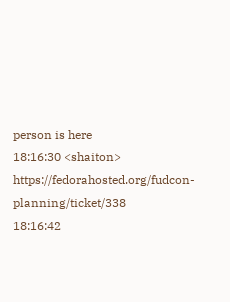person is here
18:16:30 <shaiton> https://fedorahosted.org/fudcon-planning/ticket/338
18:16:42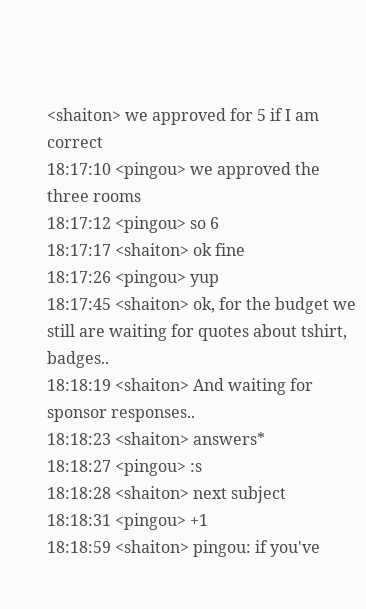<shaiton> we approved for 5 if I am correct
18:17:10 <pingou> we approved the three rooms
18:17:12 <pingou> so 6
18:17:17 <shaiton> ok fine
18:17:26 <pingou> yup
18:17:45 <shaiton> ok, for the budget we still are waiting for quotes about tshirt, badges..
18:18:19 <shaiton> And waiting for sponsor responses..
18:18:23 <shaiton> answers*
18:18:27 <pingou> :s
18:18:28 <shaiton> next subject
18:18:31 <pingou> +1
18:18:59 <shaiton> pingou: if you've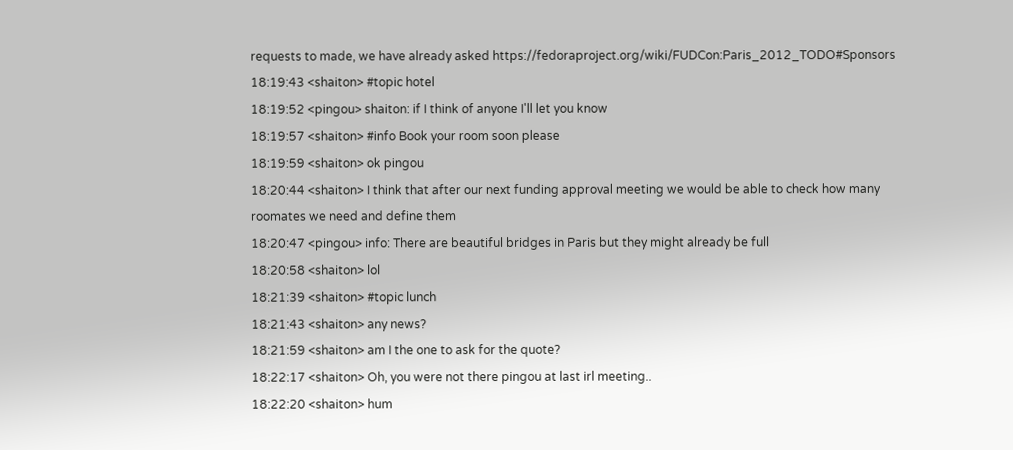requests to made, we have already asked https://fedoraproject.org/wiki/FUDCon:Paris_2012_TODO#Sponsors
18:19:43 <shaiton> #topic hotel
18:19:52 <pingou> shaiton: if I think of anyone I'll let you know
18:19:57 <shaiton> #info Book your room soon please
18:19:59 <shaiton> ok pingou
18:20:44 <shaiton> I think that after our next funding approval meeting we would be able to check how many roomates we need and define them
18:20:47 <pingou> info: There are beautiful bridges in Paris but they might already be full
18:20:58 <shaiton> lol
18:21:39 <shaiton> #topic lunch
18:21:43 <shaiton> any news?
18:21:59 <shaiton> am I the one to ask for the quote?
18:22:17 <shaiton> Oh, you were not there pingou at last irl meeting..
18:22:20 <shaiton> hum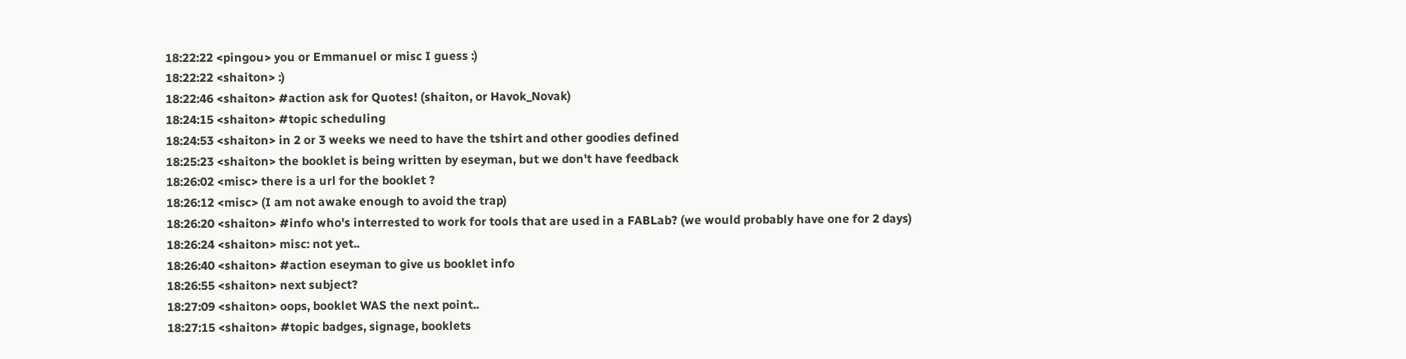18:22:22 <pingou> you or Emmanuel or misc I guess :)
18:22:22 <shaiton> :)
18:22:46 <shaiton> #action ask for Quotes! (shaiton, or Havok_Novak)
18:24:15 <shaiton> #topic scheduling
18:24:53 <shaiton> in 2 or 3 weeks we need to have the tshirt and other goodies defined
18:25:23 <shaiton> the booklet is being written by eseyman, but we don't have feedback
18:26:02 <misc> there is a url for the booklet ?
18:26:12 <misc> (I am not awake enough to avoid the trap)
18:26:20 <shaiton> #info who's interrested to work for tools that are used in a FABLab? (we would probably have one for 2 days)
18:26:24 <shaiton> misc: not yet..
18:26:40 <shaiton> #action eseyman to give us booklet info
18:26:55 <shaiton> next subject?
18:27:09 <shaiton> oops, booklet WAS the next point..
18:27:15 <shaiton> #topic badges, signage, booklets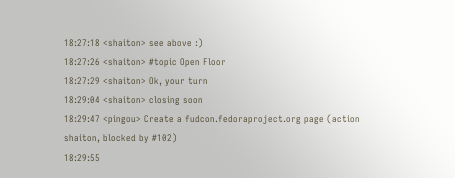18:27:18 <shaiton> see above :)
18:27:26 <shaiton> #topic Open Floor
18:27:29 <shaiton> Ok, your turn
18:29:04 <shaiton> closing soon
18:29:47 <pingou> Create a fudcon.fedoraproject.org page (action shaiton, blocked by #102)
18:29:55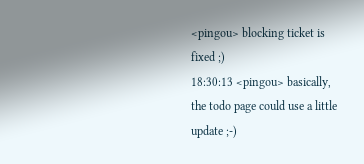<pingou> blocking ticket is fixed ;)
18:30:13 <pingou> basically, the todo page could use a little update ;-)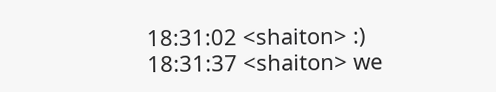18:31:02 <shaiton> :)
18:31:37 <shaiton> we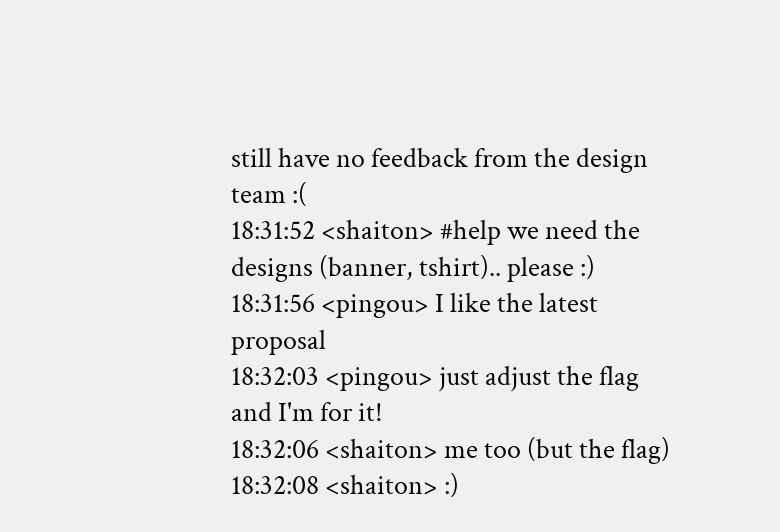still have no feedback from the design team :(
18:31:52 <shaiton> #help we need the designs (banner, tshirt).. please :)
18:31:56 <pingou> I like the latest proposal
18:32:03 <pingou> just adjust the flag and I'm for it!
18:32:06 <shaiton> me too (but the flag)
18:32:08 <shaiton> :)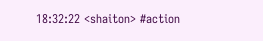18:32:22 <shaiton> #action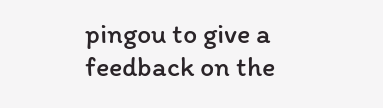pingou to give a feedback on the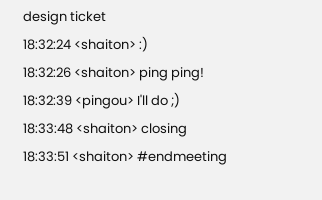design ticket
18:32:24 <shaiton> :)
18:32:26 <shaiton> ping ping!
18:32:39 <pingou> I'll do ;)
18:33:48 <shaiton> closing
18:33:51 <shaiton> #endmeeting